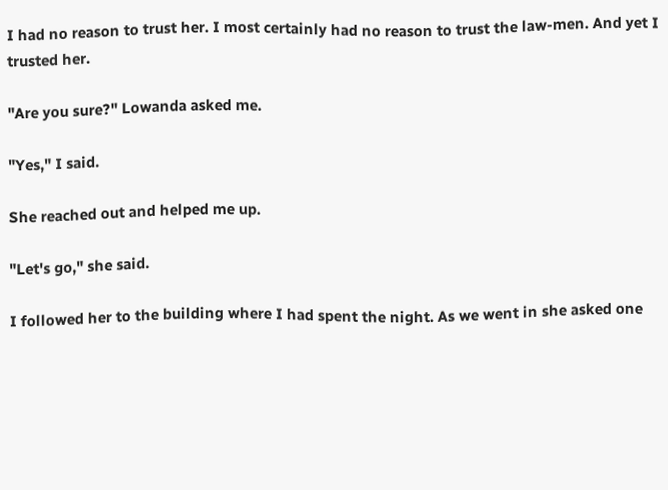I had no reason to trust her. I most certainly had no reason to trust the law-men. And yet I trusted her.

"Are you sure?" Lowanda asked me.

"Yes," I said.

She reached out and helped me up.

"Let's go," she said.

I followed her to the building where I had spent the night. As we went in she asked one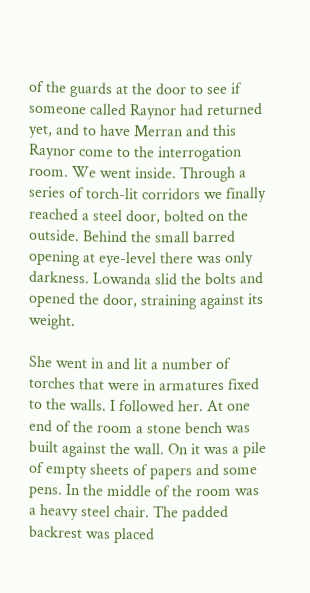of the guards at the door to see if someone called Raynor had returned yet, and to have Merran and this Raynor come to the interrogation room. We went inside. Through a series of torch-lit corridors we finally reached a steel door, bolted on the outside. Behind the small barred opening at eye-level there was only darkness. Lowanda slid the bolts and opened the door, straining against its weight.

She went in and lit a number of torches that were in armatures fixed to the walls. I followed her. At one end of the room a stone bench was built against the wall. On it was a pile of empty sheets of papers and some pens. In the middle of the room was a heavy steel chair. The padded backrest was placed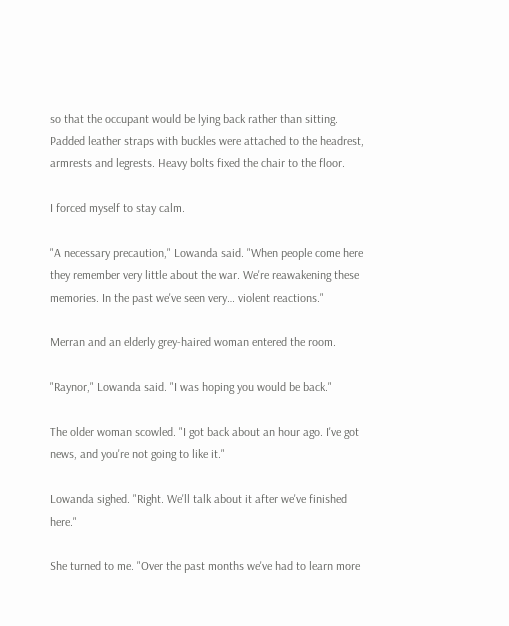so that the occupant would be lying back rather than sitting. Padded leather straps with buckles were attached to the headrest, armrests and legrests. Heavy bolts fixed the chair to the floor.

I forced myself to stay calm.

"A necessary precaution," Lowanda said. "When people come here they remember very little about the war. We're reawakening these memories. In the past we've seen very… violent reactions."

Merran and an elderly grey-haired woman entered the room.

"Raynor," Lowanda said. "I was hoping you would be back."

The older woman scowled. "I got back about an hour ago. I've got news, and you're not going to like it."

Lowanda sighed. "Right. We'll talk about it after we've finished here."

She turned to me. "Over the past months we've had to learn more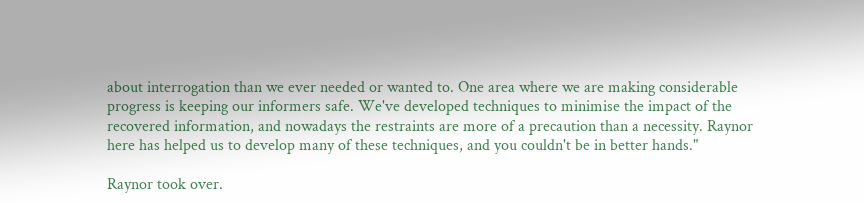about interrogation than we ever needed or wanted to. One area where we are making considerable progress is keeping our informers safe. We've developed techniques to minimise the impact of the recovered information, and nowadays the restraints are more of a precaution than a necessity. Raynor here has helped us to develop many of these techniques, and you couldn't be in better hands."

Raynor took over.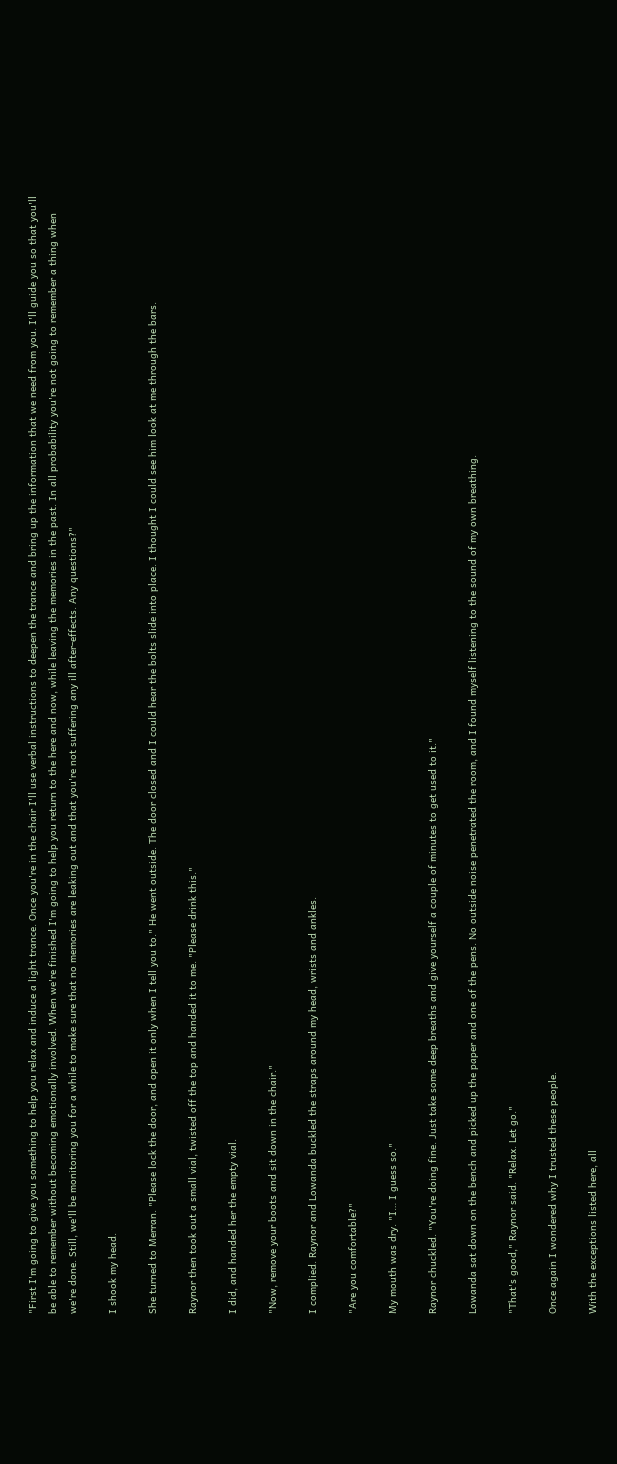"First I'm going to give you something to help you relax and induce a light trance. Once you're in the chair I'll use verbal instructions to deepen the trance and bring up the information that we need from you. I'll guide you so that you'll be able to remember without becoming emotionally involved. When we're finished I'm going to help you return to the here and now, while leaving the memories in the past. In all probability you're not going to remember a thing when we're done. Still, we'll be monitoring you for a while to make sure that no memories are leaking out and that you're not suffering any ill after-effects. Any questions?"

I shook my head.

She turned to Merran. "Please lock the door, and open it only when I tell you to." He went outside. The door closed and I could hear the bolts slide into place. I thought I could see him look at me through the bars.

Raynor then took out a small vial, twisted off the top and handed it to me. "Please drink this."

I did, and handed her the empty vial.

"Now, remove your boots and sit down in the chair."

I complied. Raynor and Lowanda buckled the straps around my head, wrists and ankles.

"Are you comfortable?"

My mouth was dry. "I… I guess so."

Raynor chuckled. "You're doing fine. Just take some deep breaths and give yourself a couple of minutes to get used to it."

Lowanda sat down on the bench and picked up the paper and one of the pens. No outside noise penetrated the room, and I found myself listening to the sound of my own breathing.

"That's good," Raynor said. "Relax. Let go."

Once again I wondered why I trusted these people.

With the exceptions listed here, all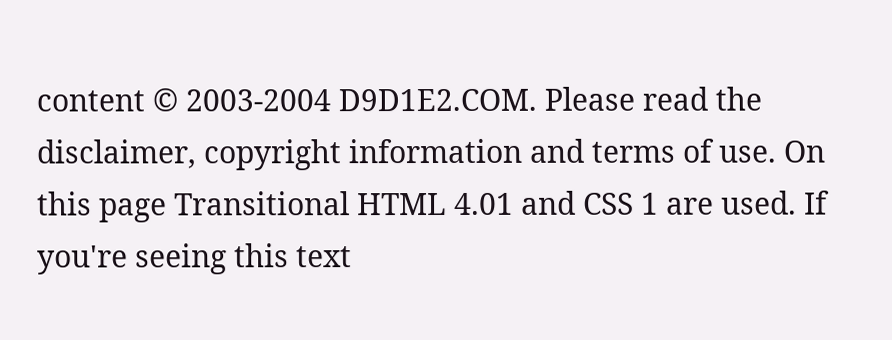content © 2003-2004 D9D1E2.COM. Please read the disclaimer, copyright information and terms of use. On this page Transitional HTML 4.01 and CSS 1 are used. If you're seeing this text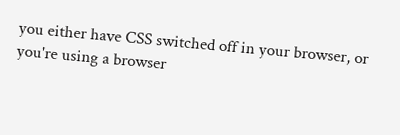you either have CSS switched off in your browser, or you're using a browser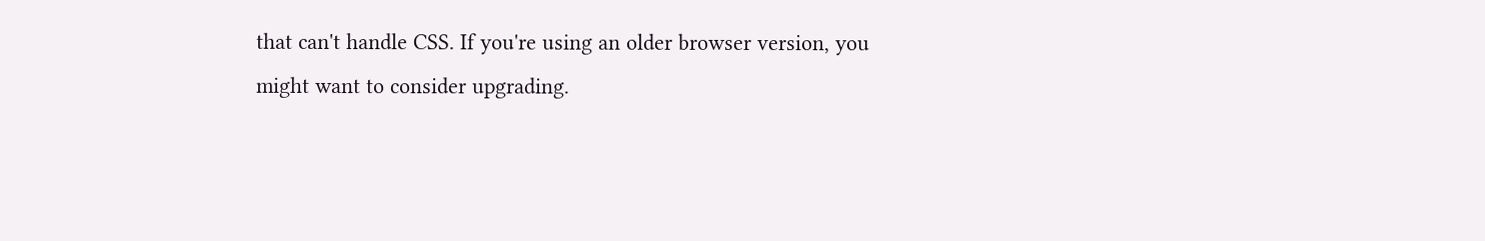that can't handle CSS. If you're using an older browser version, you might want to consider upgrading.